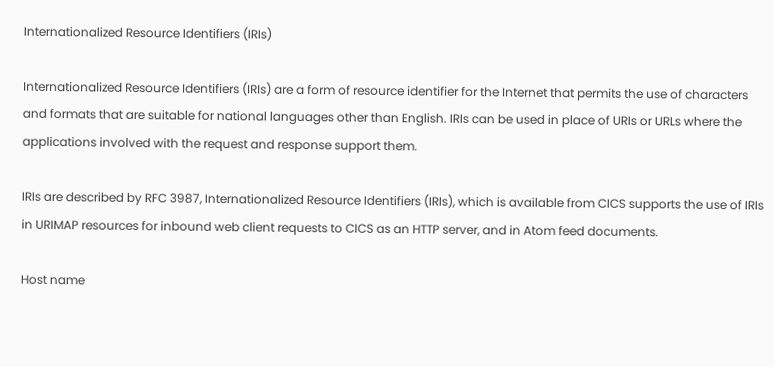Internationalized Resource Identifiers (IRIs)

Internationalized Resource Identifiers (IRIs) are a form of resource identifier for the Internet that permits the use of characters and formats that are suitable for national languages other than English. IRIs can be used in place of URIs or URLs where the applications involved with the request and response support them.

IRIs are described by RFC 3987, Internationalized Resource Identifiers (IRIs), which is available from CICS supports the use of IRIs in URIMAP resources for inbound web client requests to CICS as an HTTP server, and in Atom feed documents.

Host name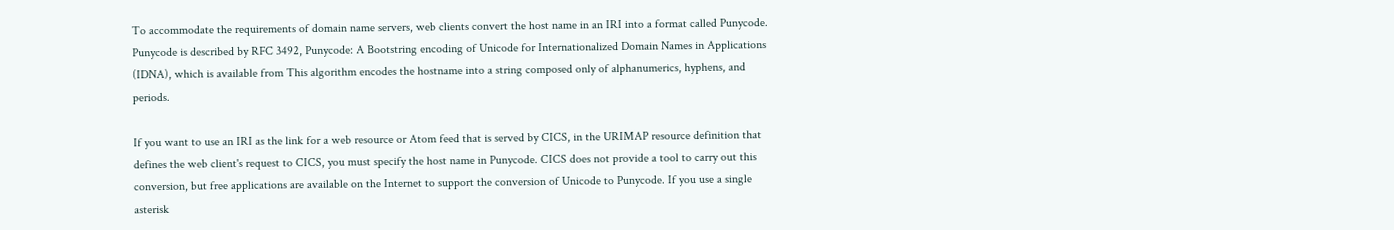To accommodate the requirements of domain name servers, web clients convert the host name in an IRI into a format called Punycode. Punycode is described by RFC 3492, Punycode: A Bootstring encoding of Unicode for Internationalized Domain Names in Applications (IDNA), which is available from This algorithm encodes the hostname into a string composed only of alphanumerics, hyphens, and periods.

If you want to use an IRI as the link for a web resource or Atom feed that is served by CICS, in the URIMAP resource definition that defines the web client's request to CICS, you must specify the host name in Punycode. CICS does not provide a tool to carry out this conversion, but free applications are available on the Internet to support the conversion of Unicode to Punycode. If you use a single asterisk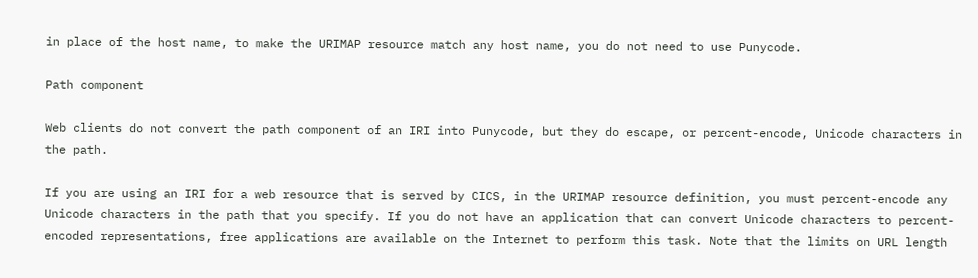in place of the host name, to make the URIMAP resource match any host name, you do not need to use Punycode.

Path component

Web clients do not convert the path component of an IRI into Punycode, but they do escape, or percent-encode, Unicode characters in the path.

If you are using an IRI for a web resource that is served by CICS, in the URIMAP resource definition, you must percent-encode any Unicode characters in the path that you specify. If you do not have an application that can convert Unicode characters to percent-encoded representations, free applications are available on the Internet to perform this task. Note that the limits on URL length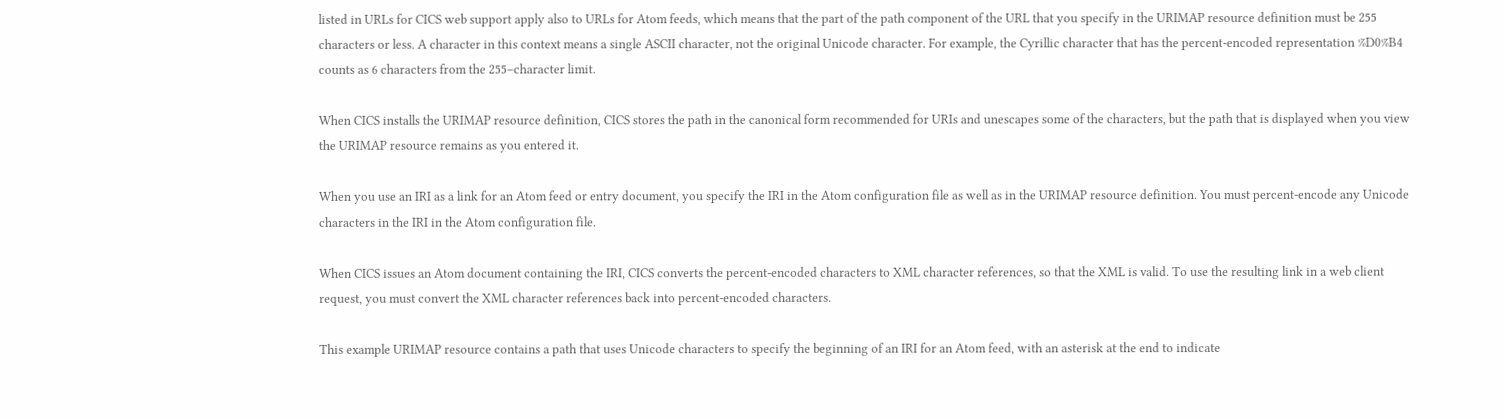listed in URLs for CICS web support apply also to URLs for Atom feeds, which means that the part of the path component of the URL that you specify in the URIMAP resource definition must be 255 characters or less. A character in this context means a single ASCII character, not the original Unicode character. For example, the Cyrillic character that has the percent-encoded representation %D0%B4 counts as 6 characters from the 255–character limit.

When CICS installs the URIMAP resource definition, CICS stores the path in the canonical form recommended for URIs and unescapes some of the characters, but the path that is displayed when you view the URIMAP resource remains as you entered it.

When you use an IRI as a link for an Atom feed or entry document, you specify the IRI in the Atom configuration file as well as in the URIMAP resource definition. You must percent-encode any Unicode characters in the IRI in the Atom configuration file.

When CICS issues an Atom document containing the IRI, CICS converts the percent-encoded characters to XML character references, so that the XML is valid. To use the resulting link in a web client request, you must convert the XML character references back into percent-encoded characters.

This example URIMAP resource contains a path that uses Unicode characters to specify the beginning of an IRI for an Atom feed, with an asterisk at the end to indicate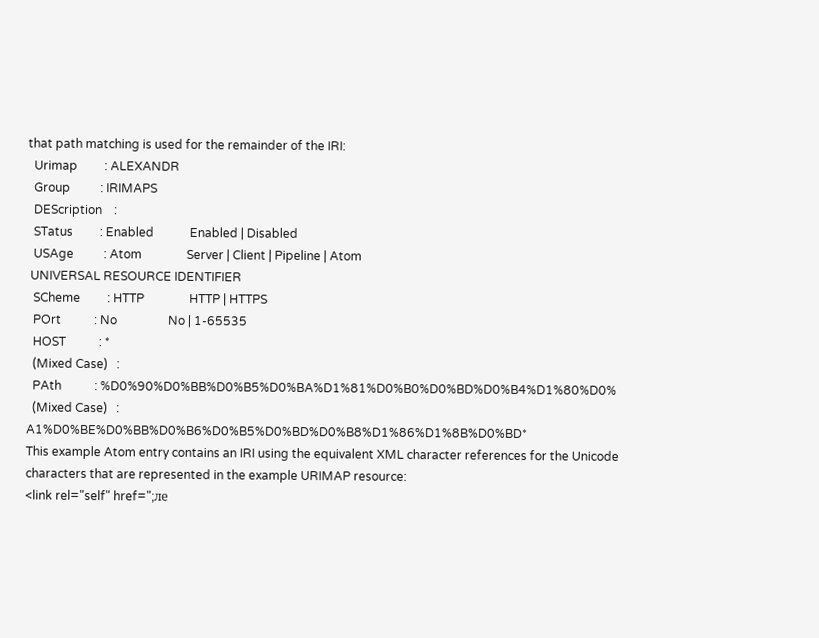that path matching is used for the remainder of the IRI:
  Urimap         : ALEXANDR
  Group          : IRIMAPS
  DEScription    :
  STatus         : Enabled            Enabled | Disabled
  USAge          : Atom               Server | Client | Pipeline | Atom
 UNIVERSAL RESOURCE IDENTIFIER
  SCheme         : HTTP               HTTP | HTTPS
  POrt           : No                 No | 1-65535
  HOST           : *
  (Mixed Case)   :
  PAth           : %D0%90%D0%BB%D0%B5%D0%BA%D1%81%D0%B0%D0%BD%D0%B4%D1%80%D0%
  (Mixed Case)   : A1%D0%BE%D0%BB%D0%B6%D0%B5%D0%BD%D0%B8%D1%86%D1%8B%D0%BD*
This example Atom entry contains an IRI using the equivalent XML character references for the Unicode characters that are represented in the example URIMAP resource:
<link rel="self" href=";ле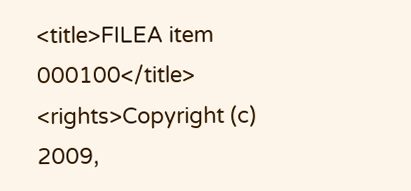<title>FILEA item 000100</title>
<rights>Copyright (c) 2009,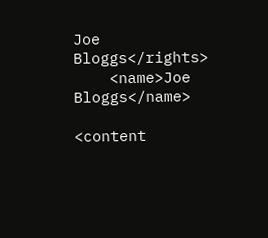Joe Bloggs</rights>
    <name>Joe Bloggs</name>

<content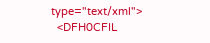type="text/xml">
  <DFH0CFIL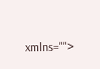xmlns="">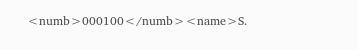<numb>000100</numb><name>S.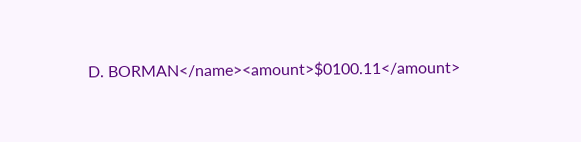D. BORMAN</name><amount>$0100.11</amount>